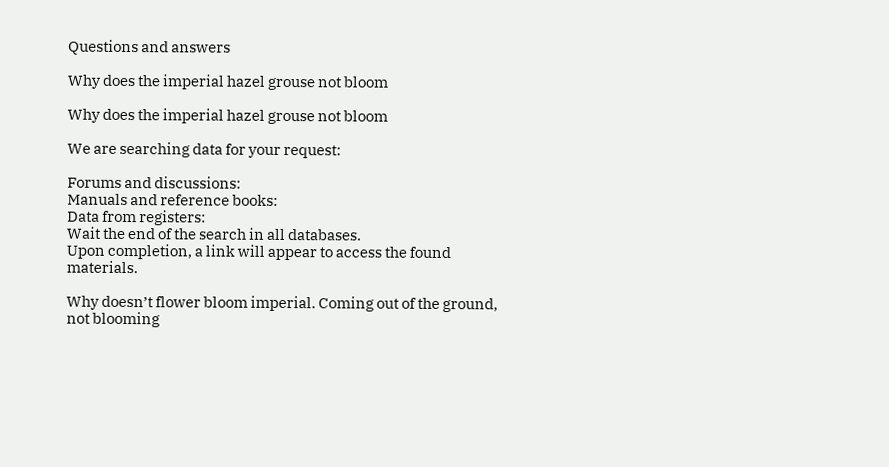Questions and answers

Why does the imperial hazel grouse not bloom

Why does the imperial hazel grouse not bloom

We are searching data for your request:

Forums and discussions:
Manuals and reference books:
Data from registers:
Wait the end of the search in all databases.
Upon completion, a link will appear to access the found materials.

Why doesn’t flower bloom imperial. Coming out of the ground, not blooming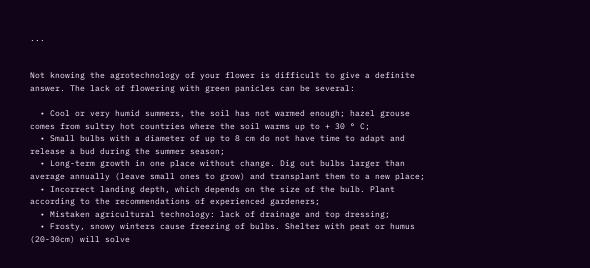...


Not knowing the agrotechnology of your flower is difficult to give a definite answer. The lack of flowering with green panicles can be several:

  • Cool or very humid summers, the soil has not warmed enough; hazel grouse comes from sultry hot countries where the soil warms up to + 30 ° C;
  • Small bulbs with a diameter of up to 8 cm do not have time to adapt and release a bud during the summer season;
  • Long-term growth in one place without change. Dig out bulbs larger than average annually (leave small ones to grow) and transplant them to a new place;
  • Incorrect landing depth, which depends on the size of the bulb. Plant according to the recommendations of experienced gardeners;
  • Mistaken agricultural technology: lack of drainage and top dressing;
  • Frosty, snowy winters cause freezing of bulbs. Shelter with peat or humus (20-30cm) will solve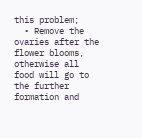this problem;
  • Remove the ovaries after the flower blooms, otherwise all food will go to the further formation and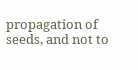propagation of seeds, and not to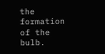the formation of the bulb.